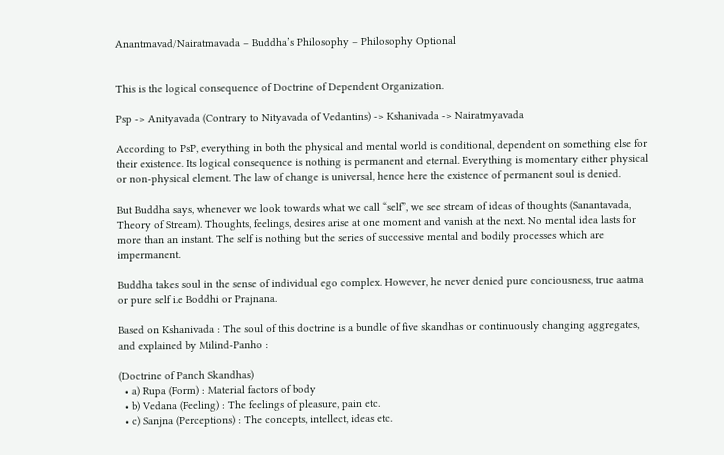Anantmavad/Nairatmavada – Buddha’s Philosophy – Philosophy Optional


This is the logical consequence of Doctrine of Dependent Organization.

Psp -> Anityavada (Contrary to Nityavada of Vedantins) -> Kshanivada -> Nairatmyavada

According to PsP, everything in both the physical and mental world is conditional, dependent on something else for their existence. Its logical consequence is nothing is permanent and eternal. Everything is momentary either physical or non-physical element. The law of change is universal, hence here the existence of permanent soul is denied.

But Buddha says, whenever we look towards what we call “self”, we see stream of ideas of thoughts (Sanantavada, Theory of Stream). Thoughts, feelings, desires arise at one moment and vanish at the next. No mental idea lasts for more than an instant. The self is nothing but the series of successive mental and bodily processes which are impermanent.

Buddha takes soul in the sense of individual ego complex. However, he never denied pure conciousness, true aatma or pure self i.e Boddhi or Prajnana.

Based on Kshanivada : The soul of this doctrine is a bundle of five skandhas or continuously changing aggregates, and explained by Milind-Panho :

(Doctrine of Panch Skandhas)
  • a) Rupa (Form) : Material factors of body
  • b) Vedana (Feeling) : The feelings of pleasure, pain etc.
  • c) Sanjna (Perceptions) : The concepts, intellect, ideas etc.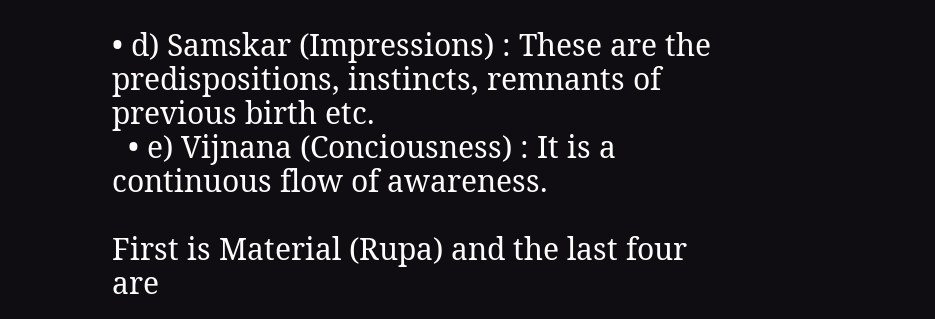• d) Samskar (Impressions) : These are the predispositions, instincts, remnants of previous birth etc.
  • e) Vijnana (Conciousness) : It is a continuous flow of awareness.

First is Material (Rupa) and the last four are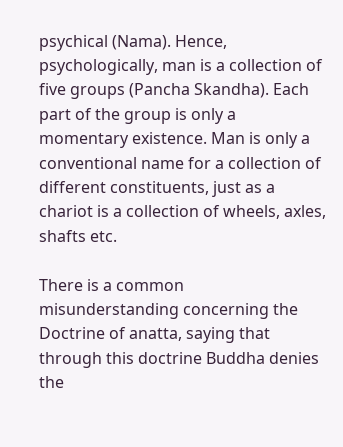psychical (Nama). Hence, psychologically, man is a collection of five groups (Pancha Skandha). Each part of the group is only a momentary existence. Man is only a conventional name for a collection of different constituents, just as a chariot is a collection of wheels, axles, shafts etc.

There is a common misunderstanding concerning the Doctrine of anatta, saying that through this doctrine Buddha denies the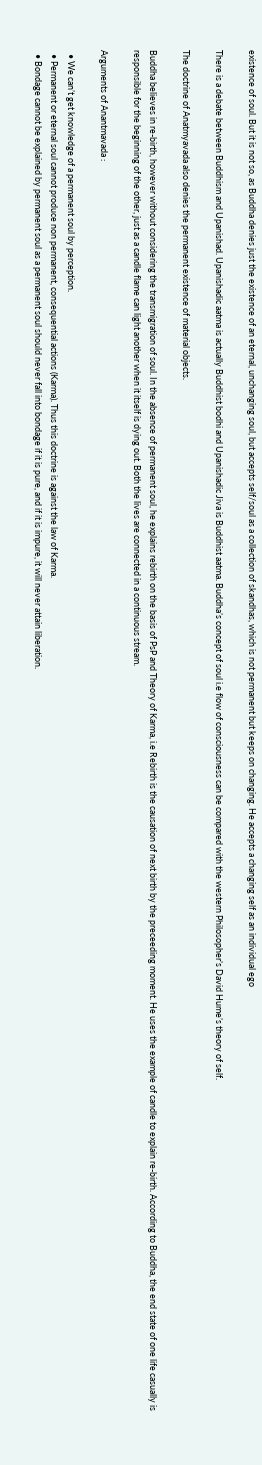existence of soul. But it is not so, as Buddha denies just the existence of an eternal, unchanging soul, but accepts self/soul as a collection of skandhas, which is not permanent but keeps on changing. He accepts a changing self as an individual ego

There is a debate between Buddhism and Upanishad. Upanishadic aatma is actually Buddhist bodhi and Upanishadic Jiva is Buddhist aatma. Buddha’s concept of soul i.e flow of consciousness can be compared with the western Philosopher’s David Hume’s theory of self.

The doctrine of Anatmyavada also denies the permanent existence of material objects.

Buddha believes in re-birth, however without considering the transmigration of soul. In the absence of permanent soul, he explains rebirth on the basis of PsP and Theory of Karma, i.e Rebirth is the causation of next birth by the preceeding moment. He uses the example of candle to explain re-birth. According to Buddha, the end state of one life casually is responsible for the beginning of the other, just as a candle flame can light another when it itself is dying out. Both the lives are connected in a continuous stream.

Arguments of Anantmavada :

  • We can’t get knowledge of a permanent soul by perception.
  • Permanent or eternal soul cannot produce non permanent, consequential actions (Karma). Thus this doctrine is against the law of Karma.
  • Bondage cannot be explained by permanent soul as a permanent soul should never fall into bondage if it is pure, and if it is impure, it will never attain liberation.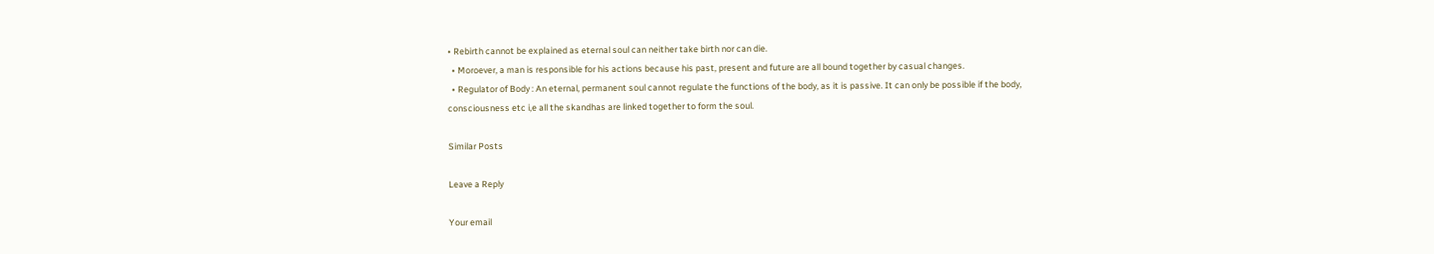• Rebirth cannot be explained as eternal soul can neither take birth nor can die.
  • Moroever, a man is responsible for his actions because his past, present and future are all bound together by casual changes.
  • Regulator of Body : An eternal, permanent soul cannot regulate the functions of the body, as it is passive. It can only be possible if the body, consciousness etc i,e all the skandhas are linked together to form the soul.

Similar Posts

Leave a Reply

Your email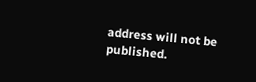address will not be published.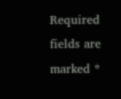Required fields are marked *